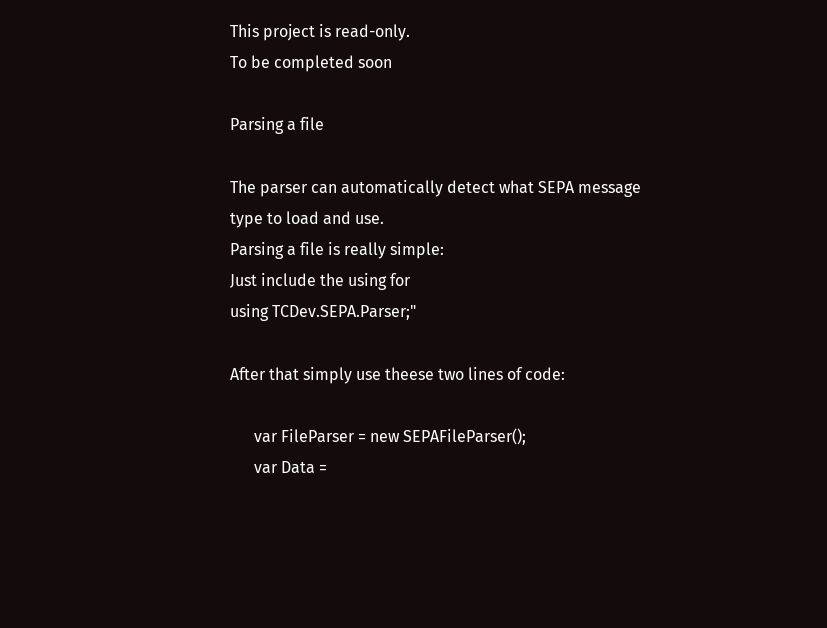This project is read-only.
To be completed soon

Parsing a file

The parser can automatically detect what SEPA message type to load and use.
Parsing a file is really simple:
Just include the using for
using TCDev.SEPA.Parser;"

After that simply use theese two lines of code:

      var FileParser = new SEPAFileParser();
      var Data =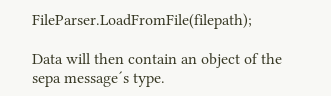FileParser.LoadFromFile(filepath);

Data will then contain an object of the sepa message´s type.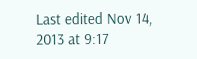Last edited Nov 14, 2013 at 9:17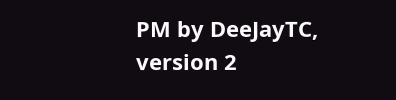PM by DeeJayTC, version 2